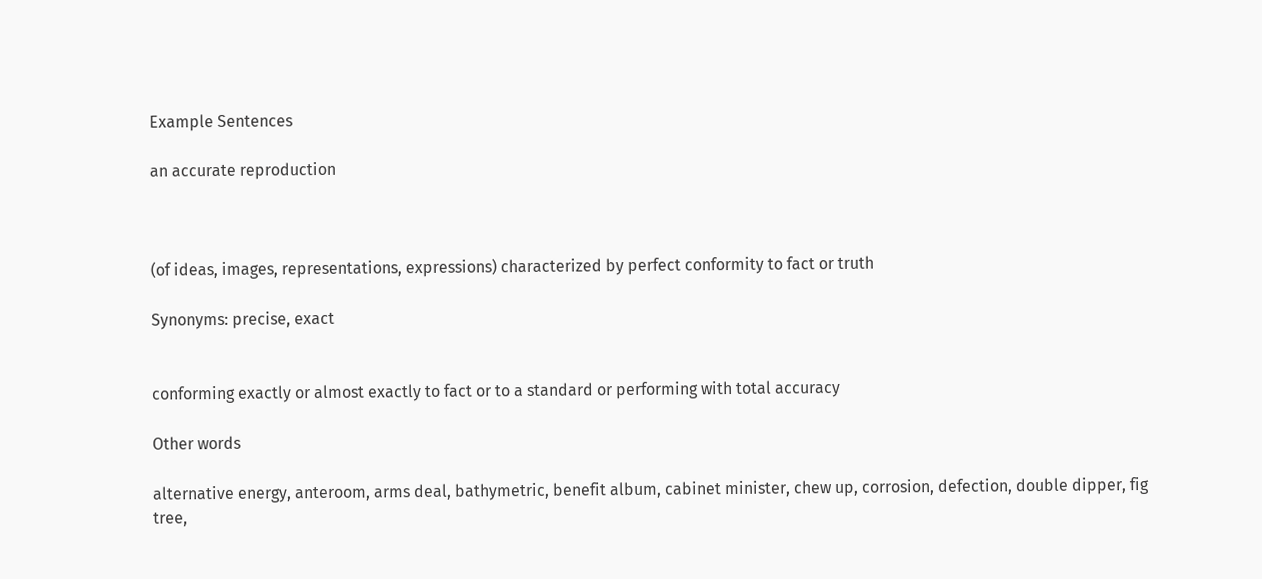Example Sentences

an accurate reproduction



(of ideas, images, representations, expressions) characterized by perfect conformity to fact or truth

Synonyms: precise, exact


conforming exactly or almost exactly to fact or to a standard or performing with total accuracy

Other words

alternative energy, anteroom, arms deal, bathymetric, benefit album, cabinet minister, chew up, corrosion, defection, double dipper, fig tree,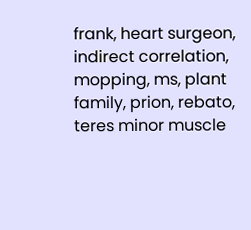frank, heart surgeon, indirect correlation, mopping, ms, plant family, prion, rebato, teres minor muscle